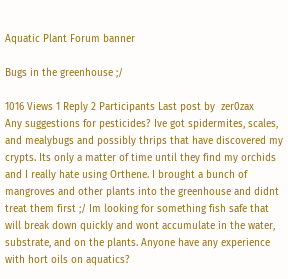Aquatic Plant Forum banner

Bugs in the greenhouse ;/

1016 Views 1 Reply 2 Participants Last post by  zer0zax
Any suggestions for pesticides? Ive got spidermites, scales, and mealybugs and possibly thrips that have discovered my crypts. Its only a matter of time until they find my orchids and I really hate using Orthene. I brought a bunch of mangroves and other plants into the greenhouse and didnt treat them first ;/ Im looking for something fish safe that will break down quickly and wont accumulate in the water, substrate, and on the plants. Anyone have any experience with hort oils on aquatics?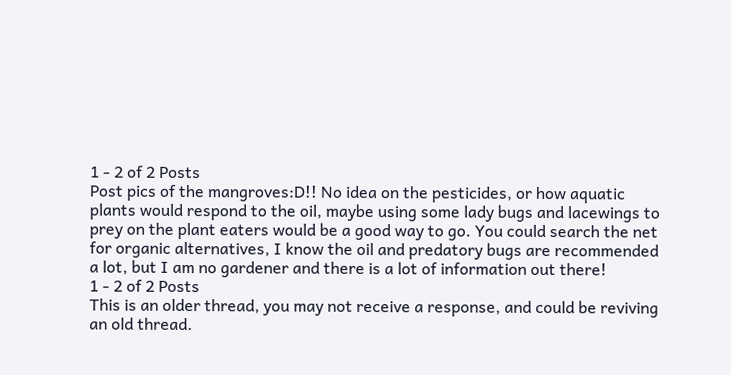1 - 2 of 2 Posts
Post pics of the mangroves:D!! No idea on the pesticides, or how aquatic plants would respond to the oil, maybe using some lady bugs and lacewings to prey on the plant eaters would be a good way to go. You could search the net for organic alternatives, I know the oil and predatory bugs are recommended a lot, but I am no gardener and there is a lot of information out there!
1 - 2 of 2 Posts
This is an older thread, you may not receive a response, and could be reviving an old thread.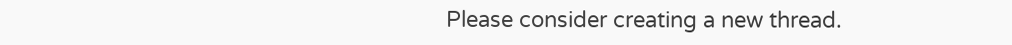Please consider creating a new thread.